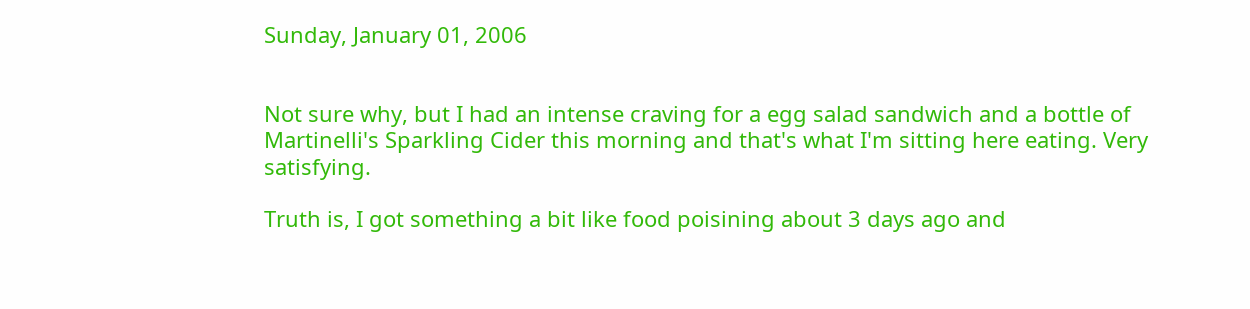Sunday, January 01, 2006


Not sure why, but I had an intense craving for a egg salad sandwich and a bottle of Martinelli's Sparkling Cider this morning and that's what I'm sitting here eating. Very satisfying.

Truth is, I got something a bit like food poisining about 3 days ago and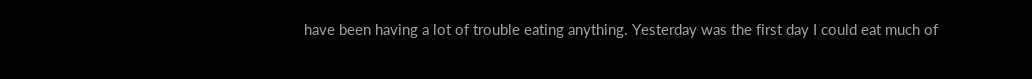have been having a lot of trouble eating anything. Yesterday was the first day I could eat much of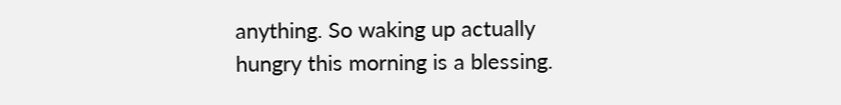anything. So waking up actually hungry this morning is a blessing.